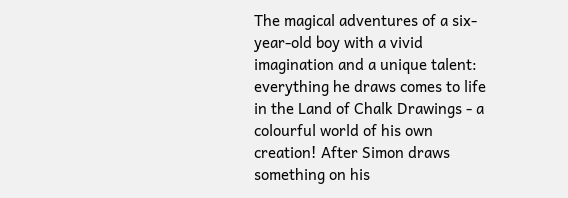The magical adventures of a six-year-old boy with a vivid imagination and a unique talent: everything he draws comes to life in the Land of Chalk Drawings - a colourful world of his own creation! After Simon draws something on his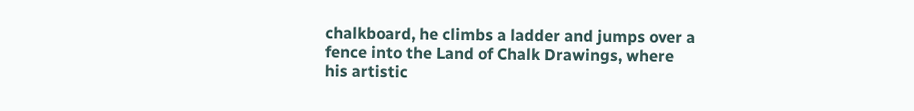chalkboard, he climbs a ladder and jumps over a fence into the Land of Chalk Drawings, where his artistic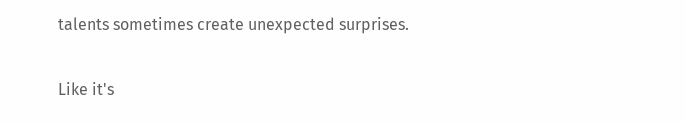talents sometimes create unexpected surprises.

Like it's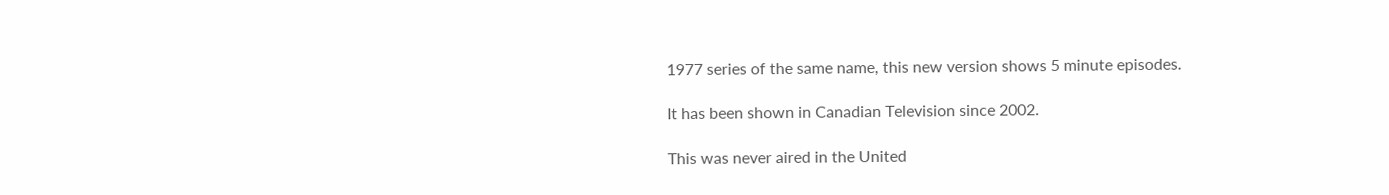1977 series of the same name, this new version shows 5 minute episodes.

It has been shown in Canadian Television since 2002.

This was never aired in the United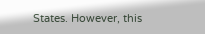States. However, this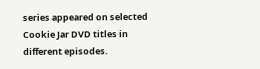series appeared on selected Cookie Jar DVD titles in different episodes.